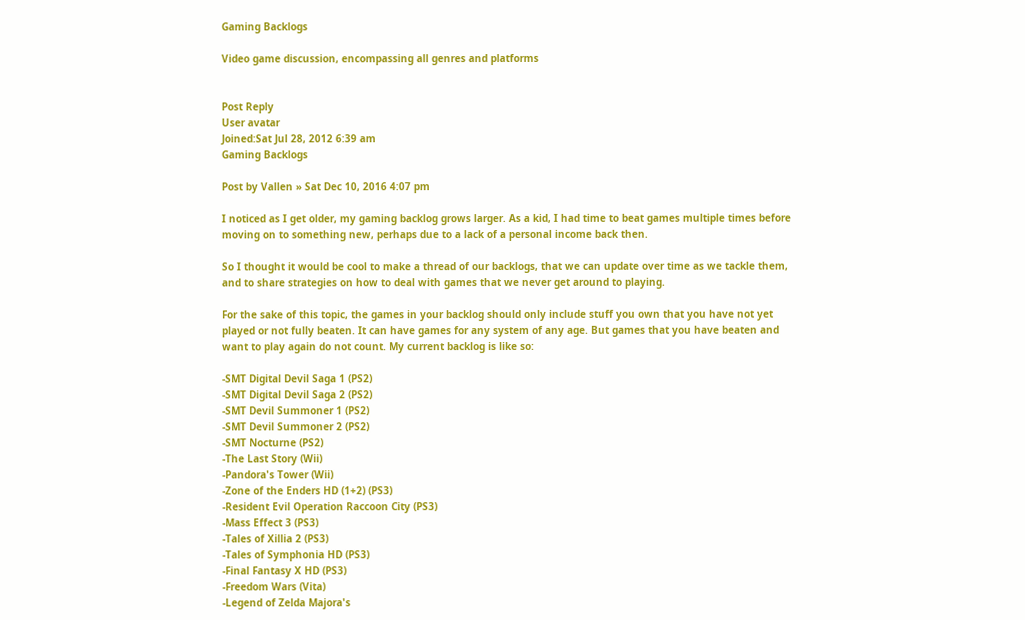Gaming Backlogs

Video game discussion, encompassing all genres and platforms


Post Reply
User avatar
Joined:Sat Jul 28, 2012 6:39 am
Gaming Backlogs

Post by Vallen » Sat Dec 10, 2016 4:07 pm

I noticed as I get older, my gaming backlog grows larger. As a kid, I had time to beat games multiple times before moving on to something new, perhaps due to a lack of a personal income back then.

So I thought it would be cool to make a thread of our backlogs, that we can update over time as we tackle them, and to share strategies on how to deal with games that we never get around to playing.

For the sake of this topic, the games in your backlog should only include stuff you own that you have not yet played or not fully beaten. It can have games for any system of any age. But games that you have beaten and want to play again do not count. My current backlog is like so:

-SMT Digital Devil Saga 1 (PS2)
-SMT Digital Devil Saga 2 (PS2)
-SMT Devil Summoner 1 (PS2)
-SMT Devil Summoner 2 (PS2)
-SMT Nocturne (PS2)
-The Last Story (Wii)
-Pandora's Tower (Wii)
-Zone of the Enders HD (1+2) (PS3)
-Resident Evil Operation Raccoon City (PS3)
-Mass Effect 3 (PS3)
-Tales of Xillia 2 (PS3)
-Tales of Symphonia HD (PS3)
-Final Fantasy X HD (PS3)
-Freedom Wars (Vita)
-Legend of Zelda Majora's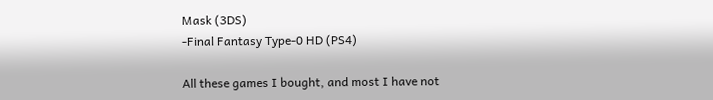Mask (3DS)
-Final Fantasy Type-0 HD (PS4)

All these games I bought, and most I have not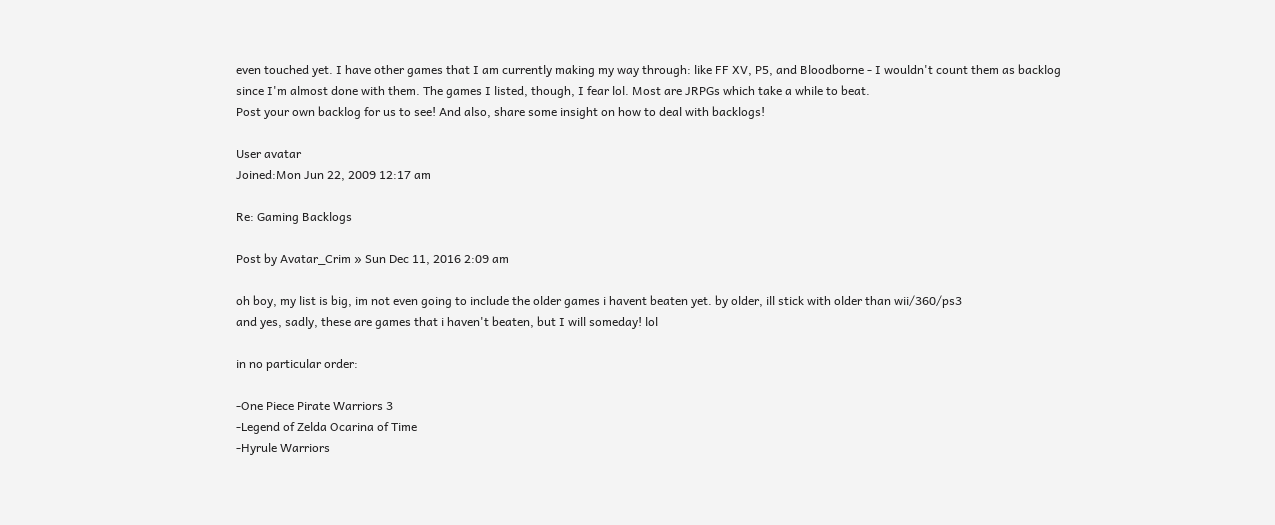even touched yet. I have other games that I am currently making my way through: like FF XV, P5, and Bloodborne - I wouldn't count them as backlog since I'm almost done with them. The games I listed, though, I fear lol. Most are JRPGs which take a while to beat.
Post your own backlog for us to see! And also, share some insight on how to deal with backlogs!

User avatar
Joined:Mon Jun 22, 2009 12:17 am

Re: Gaming Backlogs

Post by Avatar_Crim » Sun Dec 11, 2016 2:09 am

oh boy, my list is big, im not even going to include the older games i havent beaten yet. by older, ill stick with older than wii/360/ps3
and yes, sadly, these are games that i haven't beaten, but I will someday! lol

in no particular order:

-One Piece Pirate Warriors 3
-Legend of Zelda Ocarina of Time
-Hyrule Warriors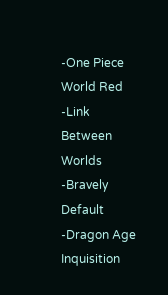-One Piece World Red
-Link Between Worlds
-Bravely Default
-Dragon Age Inquisition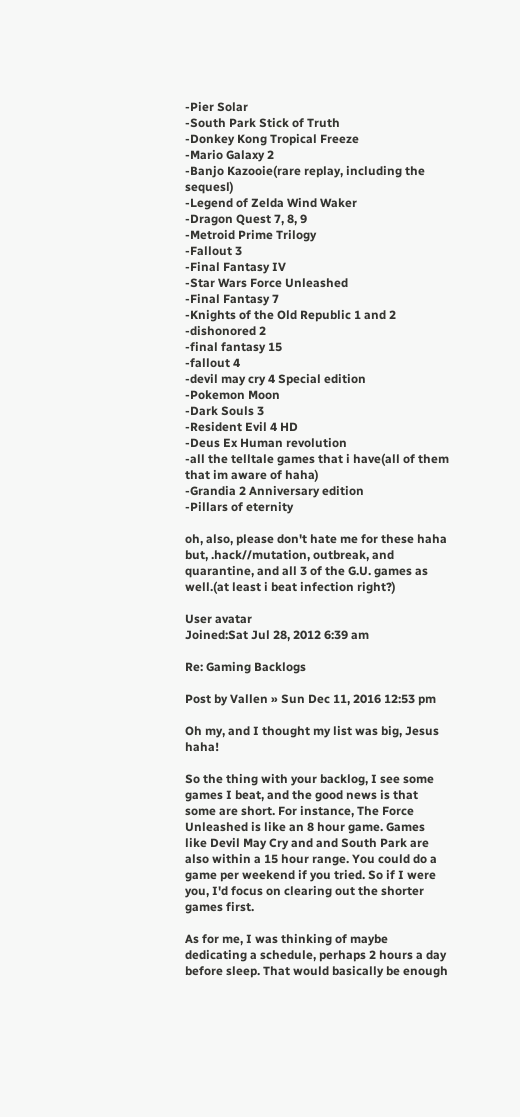-Pier Solar
-South Park Stick of Truth
-Donkey Kong Tropical Freeze
-Mario Galaxy 2
-Banjo Kazooie(rare replay, including the sequesl)
-Legend of Zelda Wind Waker
-Dragon Quest 7, 8, 9
-Metroid Prime Trilogy
-Fallout 3
-Final Fantasy IV
-Star Wars Force Unleashed
-Final Fantasy 7
-Knights of the Old Republic 1 and 2
-dishonored 2
-final fantasy 15
-fallout 4
-devil may cry 4 Special edition
-Pokemon Moon
-Dark Souls 3
-Resident Evil 4 HD
-Deus Ex Human revolution
-all the telltale games that i have(all of them that im aware of haha)
-Grandia 2 Anniversary edition
-Pillars of eternity

oh, also, please don't hate me for these haha but, .hack//mutation, outbreak, and quarantine, and all 3 of the G.U. games as well.(at least i beat infection right?)

User avatar
Joined:Sat Jul 28, 2012 6:39 am

Re: Gaming Backlogs

Post by Vallen » Sun Dec 11, 2016 12:53 pm

Oh my, and I thought my list was big, Jesus haha!

So the thing with your backlog, I see some games I beat, and the good news is that some are short. For instance, The Force Unleashed is like an 8 hour game. Games like Devil May Cry and and South Park are also within a 15 hour range. You could do a game per weekend if you tried. So if I were you, I'd focus on clearing out the shorter games first.

As for me, I was thinking of maybe dedicating a schedule, perhaps 2 hours a day before sleep. That would basically be enough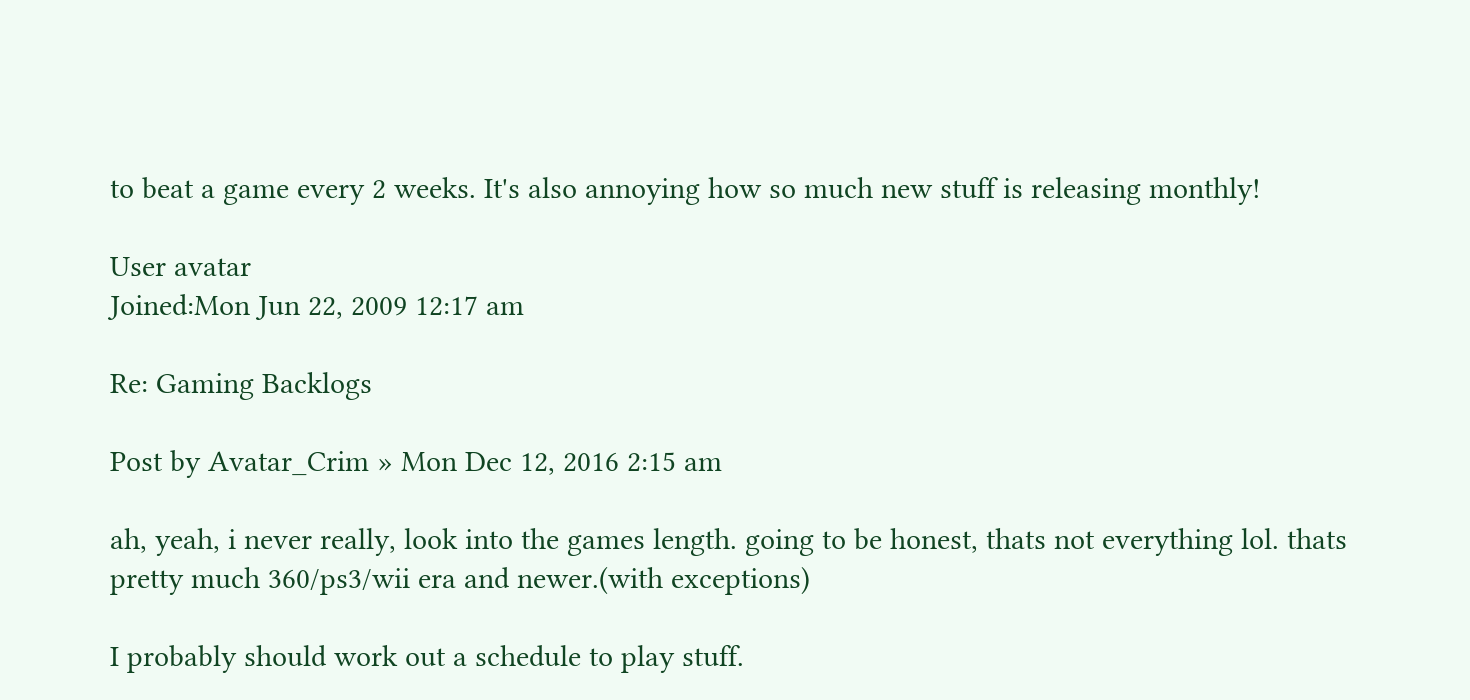to beat a game every 2 weeks. It's also annoying how so much new stuff is releasing monthly!

User avatar
Joined:Mon Jun 22, 2009 12:17 am

Re: Gaming Backlogs

Post by Avatar_Crim » Mon Dec 12, 2016 2:15 am

ah, yeah, i never really, look into the games length. going to be honest, thats not everything lol. thats pretty much 360/ps3/wii era and newer.(with exceptions)

I probably should work out a schedule to play stuff.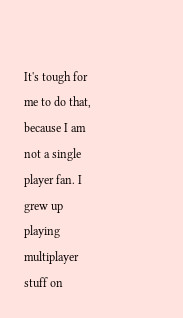It's tough for me to do that, because I am not a single player fan. I grew up playing multiplayer stuff on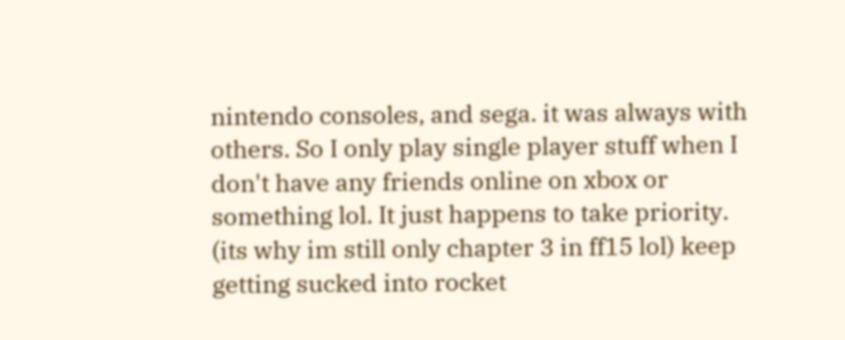nintendo consoles, and sega. it was always with others. So I only play single player stuff when I don't have any friends online on xbox or something lol. It just happens to take priority. (its why im still only chapter 3 in ff15 lol) keep getting sucked into rocket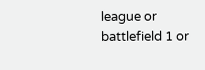league or battlefield 1 or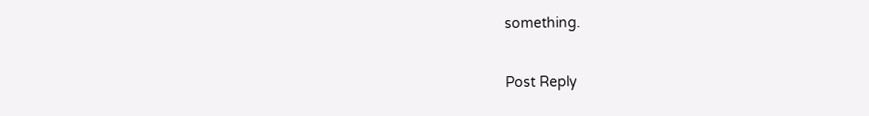something.

Post Reply